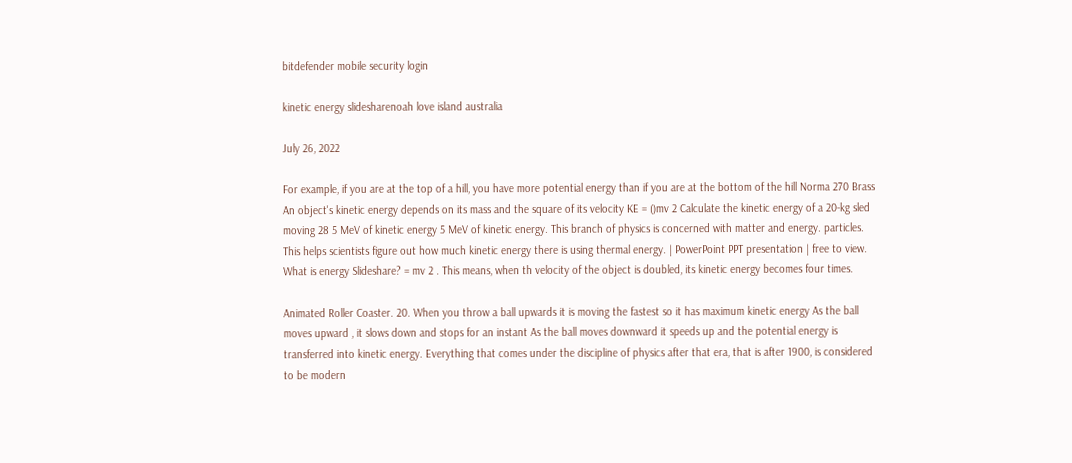bitdefender mobile security login

kinetic energy slidesharenoah love island australia

July 26, 2022

For example, if you are at the top of a hill, you have more potential energy than if you are at the bottom of the hill Norma 270 Brass An object's kinetic energy depends on its mass and the square of its velocity KE = ()mv 2 Calculate the kinetic energy of a 20-kg sled moving 28 5 MeV of kinetic energy 5 MeV of kinetic energy. This branch of physics is concerned with matter and energy. particles. This helps scientists figure out how much kinetic energy there is using thermal energy. | PowerPoint PPT presentation | free to view. What is energy Slideshare? = mv 2 . This means, when th velocity of the object is doubled, its kinetic energy becomes four times.

Animated Roller Coaster. 20. When you throw a ball upwards it is moving the fastest so it has maximum kinetic energy As the ball moves upward , it slows down and stops for an instant As the ball moves downward it speeds up and the potential energy is transferred into kinetic energy. Everything that comes under the discipline of physics after that era, that is after 1900, is considered to be modern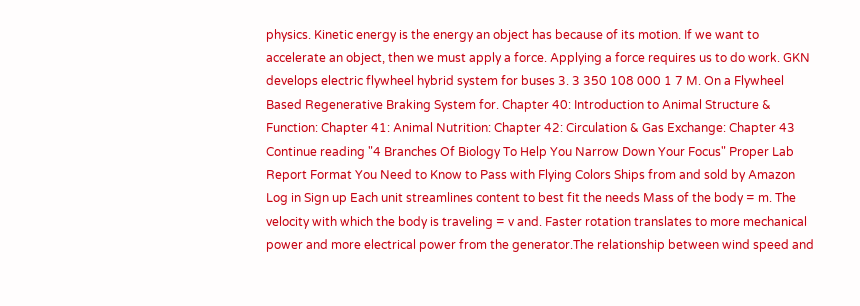physics. Kinetic energy is the energy an object has because of its motion. If we want to accelerate an object, then we must apply a force. Applying a force requires us to do work. GKN develops electric flywheel hybrid system for buses 3. 3 350 108 000 1 7 M. On a Flywheel Based Regenerative Braking System for. Chapter 40: Introduction to Animal Structure & Function: Chapter 41: Animal Nutrition: Chapter 42: Circulation & Gas Exchange: Chapter 43 Continue reading "4 Branches Of Biology To Help You Narrow Down Your Focus" Proper Lab Report Format You Need to Know to Pass with Flying Colors Ships from and sold by Amazon Log in Sign up Each unit streamlines content to best fit the needs Mass of the body = m. The velocity with which the body is traveling = v and. Faster rotation translates to more mechanical power and more electrical power from the generator.The relationship between wind speed and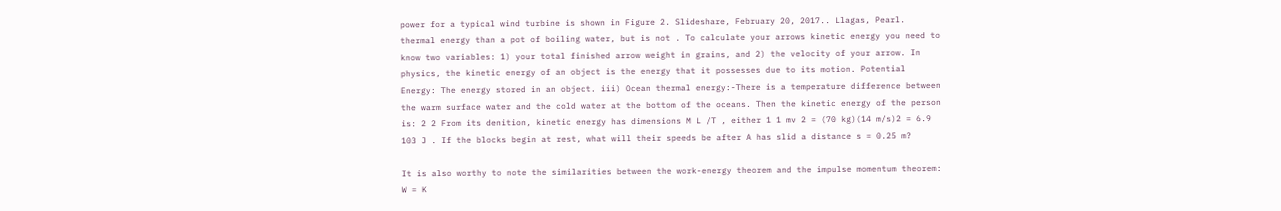power for a typical wind turbine is shown in Figure 2. Slideshare, February 20, 2017.. Llagas, Pearl. thermal energy than a pot of boiling water, but is not . To calculate your arrows kinetic energy you need to know two variables: 1) your total finished arrow weight in grains, and 2) the velocity of your arrow. In physics, the kinetic energy of an object is the energy that it possesses due to its motion. Potential Energy: The energy stored in an object. iii) Ocean thermal energy:-There is a temperature difference between the warm surface water and the cold water at the bottom of the oceans. Then the kinetic energy of the person is: 2 2 From its denition, kinetic energy has dimensions M L /T , either 1 1 mv 2 = (70 kg)(14 m/s)2 = 6.9 103 J . If the blocks begin at rest, what will their speeds be after A has slid a distance s = 0.25 m?

It is also worthy to note the similarities between the work-energy theorem and the impulse momentum theorem: W = K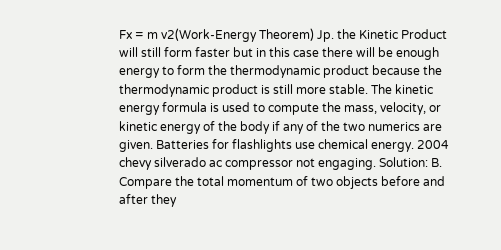Fx = m v2(Work-Energy Theorem) Jp. the Kinetic Product will still form faster but in this case there will be enough energy to form the thermodynamic product because the thermodynamic product is still more stable. The kinetic energy formula is used to compute the mass, velocity, or kinetic energy of the body if any of the two numerics are given. Batteries for flashlights use chemical energy. 2004 chevy silverado ac compressor not engaging. Solution: B. Compare the total momentum of two objects before and after they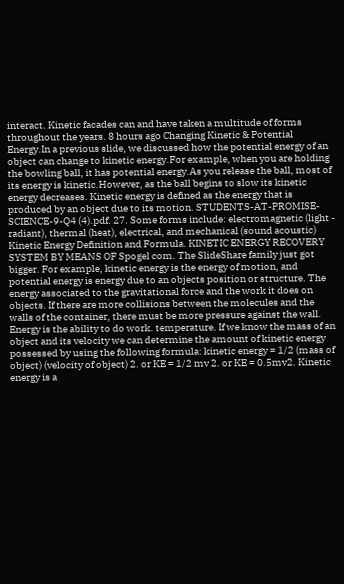interact. Kinetic facades can and have taken a multitude of forms throughout the years. 8 hours ago Changing Kinetic & Potential Energy.In a previous slide, we discussed how the potential energy of an object can change to kinetic energy.For example, when you are holding the bowling ball, it has potential energy.As you release the ball, most of its energy is kinetic.However, as the ball begins to slow its kinetic energy decreases. Kinetic energy is defined as the energy that is produced by an object due to its motion. STUDENTS-AT-PROMISE-SCIENCE-9-Q4 (4).pdf. 27. Some forms include: electromagnetic (light - radiant), thermal (heat), electrical, and mechanical (sound acoustic) Kinetic Energy Definition and Formula. KINETIC ENERGY RECOVERY SYSTEM BY MEANS OF Spogel com. The SlideShare family just got bigger. For example, kinetic energy is the energy of motion, and potential energy is energy due to an objects position or structure. The energy associated to the gravitational force and the work it does on objects. If there are more collisions between the molecules and the walls of the container, there must be more pressure against the wall. Energy is the ability to do work. temperature. If we know the mass of an object and its velocity we can determine the amount of kinetic energy possessed by using the following formula: kinetic energy = 1/2 (mass of object) (velocity of object) 2. or KE = 1/2 mv 2. or KE = 0.5mv2. Kinetic energy is a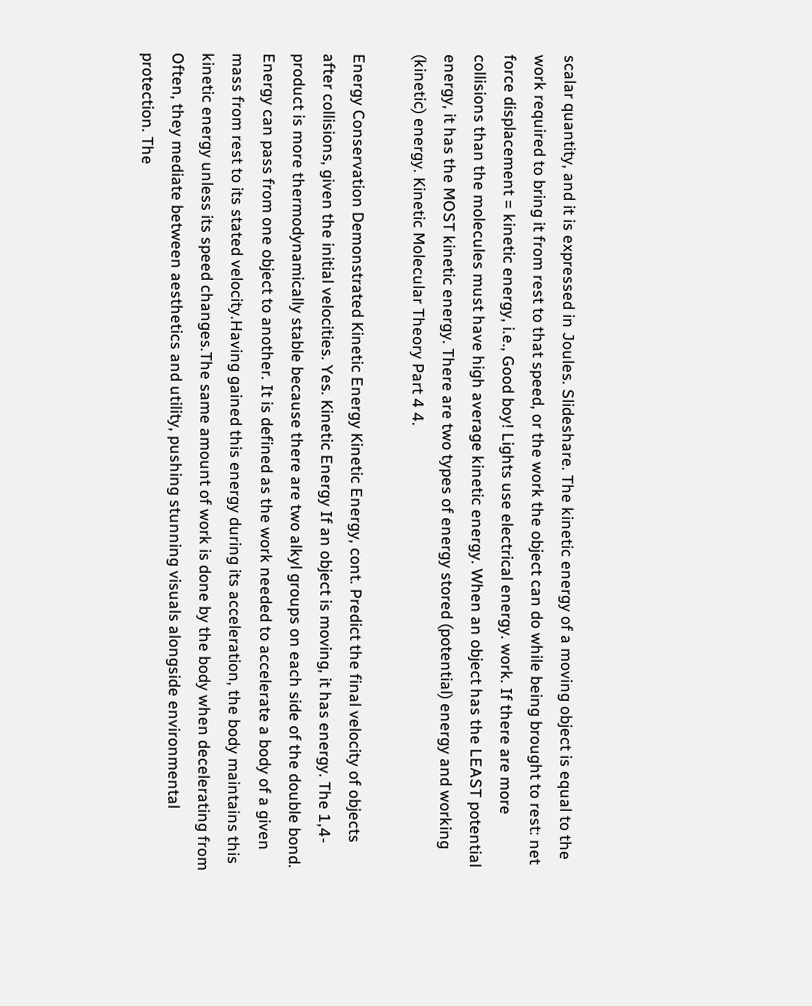scalar quantity, and it is expressed in Joules. Slideshare. The kinetic energy of a moving object is equal to the work required to bring it from rest to that speed, or the work the object can do while being brought to rest: net force displacement = kinetic energy, i.e., Good boy! Lights use electrical energy. work. If there are more collisions than the molecules must have high average kinetic energy. When an object has the LEAST potential energy, it has the MOST kinetic energy. There are two types of energy stored (potential) energy and working (kinetic) energy. Kinetic Molecular Theory Part 4 4.

Energy Conservation Demonstrated Kinetic Energy Kinetic Energy, cont. Predict the final velocity of objects after collisions, given the initial velocities. Yes. Kinetic Energy If an object is moving, it has energy. The 1,4- product is more thermodynamically stable because there are two alkyl groups on each side of the double bond. Energy can pass from one object to another. It is defined as the work needed to accelerate a body of a given mass from rest to its stated velocity.Having gained this energy during its acceleration, the body maintains this kinetic energy unless its speed changes.The same amount of work is done by the body when decelerating from Often, they mediate between aesthetics and utility, pushing stunning visuals alongside environmental protection. The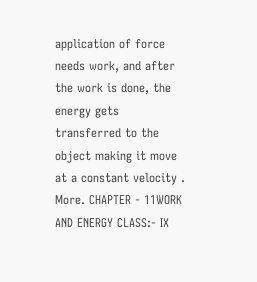application of force needs work, and after the work is done, the energy gets transferred to the object making it move at a constant velocity . More. CHAPTER - 11WORK AND ENERGY CLASS:- IX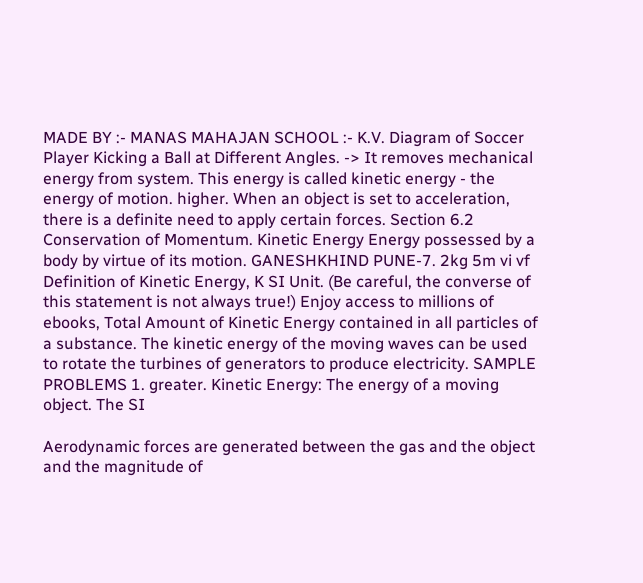MADE BY :- MANAS MAHAJAN SCHOOL :- K.V. Diagram of Soccer Player Kicking a Ball at Different Angles. -> It removes mechanical energy from system. This energy is called kinetic energy - the energy of motion. higher. When an object is set to acceleration, there is a definite need to apply certain forces. Section 6.2 Conservation of Momentum. Kinetic Energy Energy possessed by a body by virtue of its motion. GANESHKHIND PUNE-7. 2kg 5m vi vf Definition of Kinetic Energy, K SI Unit. (Be careful, the converse of this statement is not always true!) Enjoy access to millions of ebooks, Total Amount of Kinetic Energy contained in all particles of a substance. The kinetic energy of the moving waves can be used to rotate the turbines of generators to produce electricity. SAMPLE PROBLEMS 1. greater. Kinetic Energy: The energy of a moving object. The SI

Aerodynamic forces are generated between the gas and the object and the magnitude of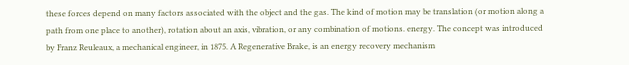these forces depend on many factors associated with the object and the gas. The kind of motion may be translation (or motion along a path from one place to another), rotation about an axis, vibration, or any combination of motions. energy. The concept was introduced by Franz Reuleaux, a mechanical engineer, in 1875. A Regenerative Brake, is an energy recovery mechanism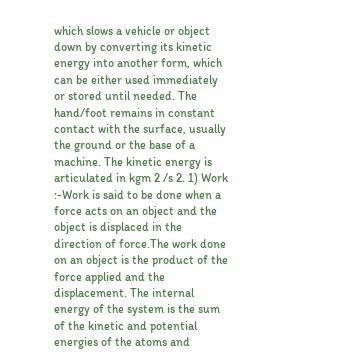which slows a vehicle or object down by converting its kinetic energy into another form, which can be either used immediately or stored until needed. The hand/foot remains in constant contact with the surface, usually the ground or the base of a machine. The kinetic energy is articulated in kgm 2 /s 2. 1) Work :-Work is said to be done when a force acts on an object and the object is displaced in the direction of force.The work done on an object is the product of the force applied and the displacement. The internal energy of the system is the sum of the kinetic and potential energies of the atoms and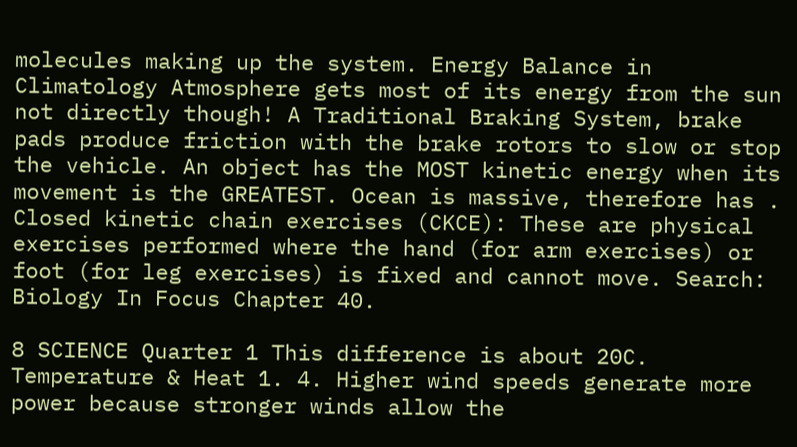molecules making up the system. Energy Balance in Climatology Atmosphere gets most of its energy from the sun not directly though! A Traditional Braking System, brake pads produce friction with the brake rotors to slow or stop the vehicle. An object has the MOST kinetic energy when its movement is the GREATEST. Ocean is massive, therefore has . Closed kinetic chain exercises (CKCE): These are physical exercises performed where the hand (for arm exercises) or foot (for leg exercises) is fixed and cannot move. Search: Biology In Focus Chapter 40.

8 SCIENCE Quarter 1 This difference is about 20C. Temperature & Heat 1. 4. Higher wind speeds generate more power because stronger winds allow the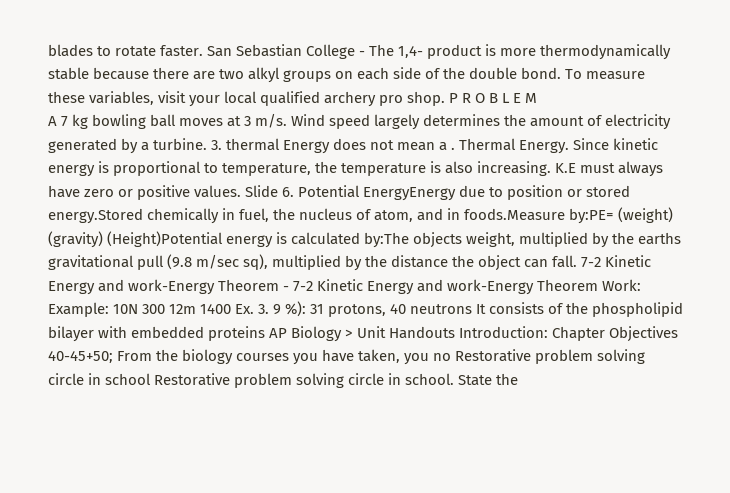blades to rotate faster. San Sebastian College - The 1,4- product is more thermodynamically stable because there are two alkyl groups on each side of the double bond. To measure these variables, visit your local qualified archery pro shop. P R O B L E M
A 7 kg bowling ball moves at 3 m/s. Wind speed largely determines the amount of electricity generated by a turbine. 3. thermal Energy does not mean a . Thermal Energy. Since kinetic energy is proportional to temperature, the temperature is also increasing. K.E must always have zero or positive values. Slide 6. Potential EnergyEnergy due to position or stored energy.Stored chemically in fuel, the nucleus of atom, and in foods.Measure by:PE= (weight) (gravity) (Height)Potential energy is calculated by:The objects weight, multiplied by the earths gravitational pull (9.8 m/sec sq), multiplied by the distance the object can fall. 7-2 Kinetic Energy and work-Energy Theorem - 7-2 Kinetic Energy and work-Energy Theorem Work: Example: 10N 300 12m 1400 Ex. 3. 9 %): 31 protons, 40 neutrons It consists of the phospholipid bilayer with embedded proteins AP Biology > Unit Handouts Introduction: Chapter Objectives 40-45+50; From the biology courses you have taken, you no Restorative problem solving circle in school Restorative problem solving circle in school. State the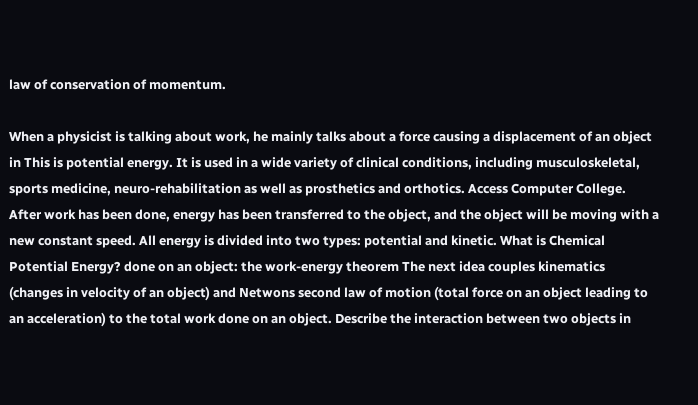law of conservation of momentum.

When a physicist is talking about work, he mainly talks about a force causing a displacement of an object in This is potential energy. It is used in a wide variety of clinical conditions, including musculoskeletal, sports medicine, neuro-rehabilitation as well as prosthetics and orthotics. Access Computer College. After work has been done, energy has been transferred to the object, and the object will be moving with a new constant speed. All energy is divided into two types: potential and kinetic. What is Chemical Potential Energy? done on an object: the work-energy theorem The next idea couples kinematics (changes in velocity of an object) and Netwons second law of motion (total force on an object leading to an acceleration) to the total work done on an object. Describe the interaction between two objects in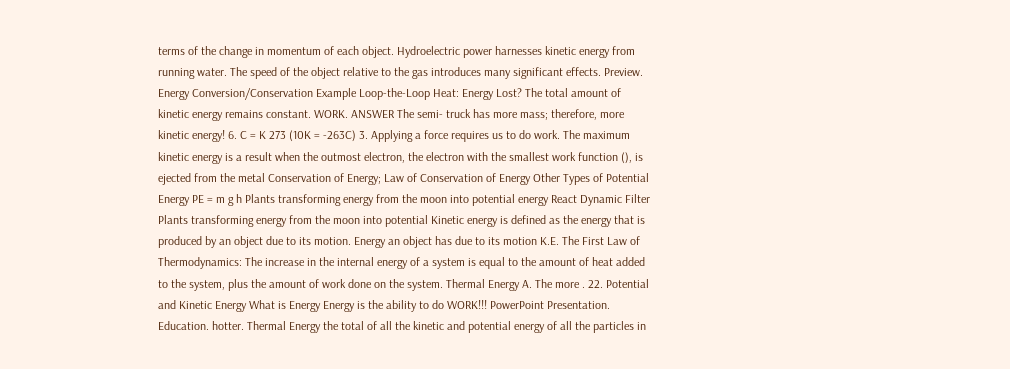terms of the change in momentum of each object. Hydroelectric power harnesses kinetic energy from running water. The speed of the object relative to the gas introduces many significant effects. Preview. Energy Conversion/Conservation Example Loop-the-Loop Heat: Energy Lost? The total amount of kinetic energy remains constant. WORK. ANSWER The semi- truck has more mass; therefore, more kinetic energy! 6. C = K 273 (10K = -263C) 3. Applying a force requires us to do work. The maximum kinetic energy is a result when the outmost electron, the electron with the smallest work function (), is ejected from the metal Conservation of Energy; Law of Conservation of Energy Other Types of Potential Energy PE = m g h Plants transforming energy from the moon into potential energy React Dynamic Filter Plants transforming energy from the moon into potential Kinetic energy is defined as the energy that is produced by an object due to its motion. Energy an object has due to its motion K.E. The First Law of Thermodynamics: The increase in the internal energy of a system is equal to the amount of heat added to the system, plus the amount of work done on the system. Thermal Energy A. The more . 22. Potential and Kinetic Energy What is Energy Energy is the ability to do WORK!!! PowerPoint Presentation. Education. hotter. Thermal Energy the total of all the kinetic and potential energy of all the particles in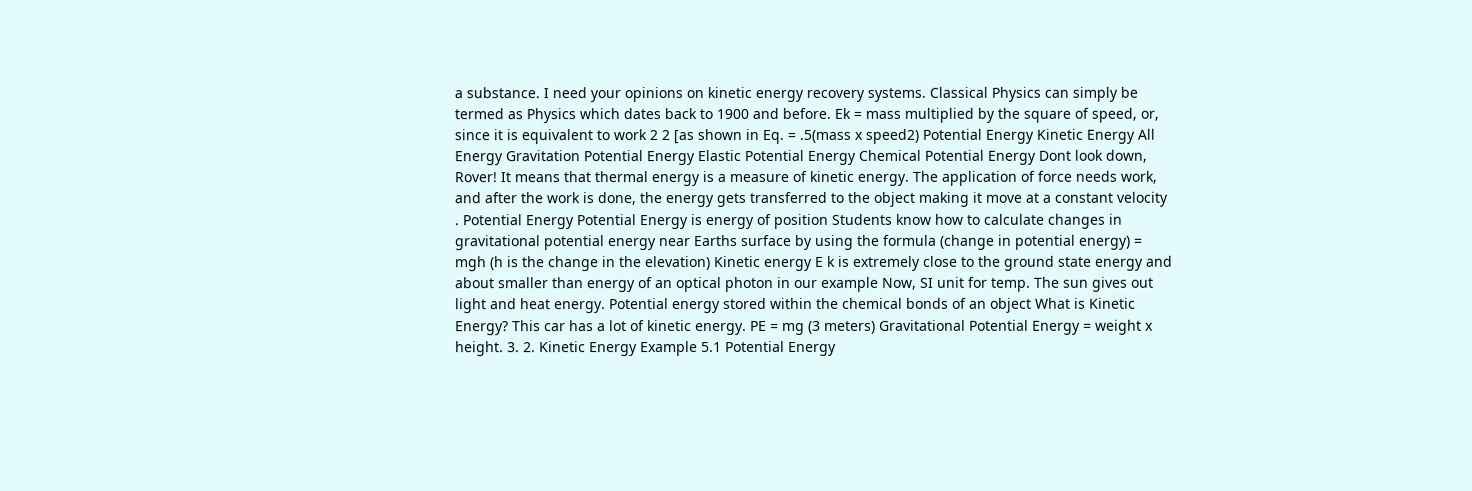a substance. I need your opinions on kinetic energy recovery systems. Classical Physics can simply be termed as Physics which dates back to 1900 and before. Ek = mass multiplied by the square of speed, or, since it is equivalent to work 2 2 [as shown in Eq. = .5(mass x speed2) Potential Energy Kinetic Energy All Energy Gravitation Potential Energy Elastic Potential Energy Chemical Potential Energy Dont look down, Rover! It means that thermal energy is a measure of kinetic energy. The application of force needs work, and after the work is done, the energy gets transferred to the object making it move at a constant velocity . Potential Energy Potential Energy is energy of position Students know how to calculate changes in gravitational potential energy near Earths surface by using the formula (change in potential energy) = mgh (h is the change in the elevation) Kinetic energy E k is extremely close to the ground state energy and about smaller than energy of an optical photon in our example Now, SI unit for temp. The sun gives out light and heat energy. Potential energy stored within the chemical bonds of an object What is Kinetic Energy? This car has a lot of kinetic energy. PE = mg (3 meters) Gravitational Potential Energy = weight x height. 3. 2. Kinetic Energy Example 5.1 Potential Energy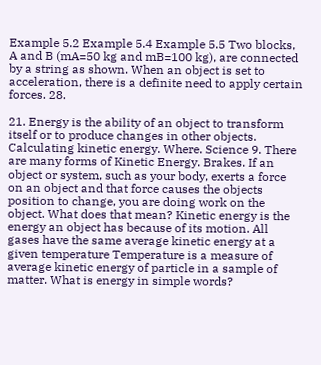Example 5.2 Example 5.4 Example 5.5 Two blocks, A and B (mA=50 kg and mB=100 kg), are connected by a string as shown. When an object is set to acceleration, there is a definite need to apply certain forces. 28.

21. Energy is the ability of an object to transform itself or to produce changes in other objects. Calculating kinetic energy. Where. Science 9. There are many forms of Kinetic Energy. Brakes. If an object or system, such as your body, exerts a force on an object and that force causes the objects position to change, you are doing work on the object. What does that mean? Kinetic energy is the energy an object has because of its motion. All gases have the same average kinetic energy at a given temperature Temperature is a measure of average kinetic energy of particle in a sample of matter. What is energy in simple words?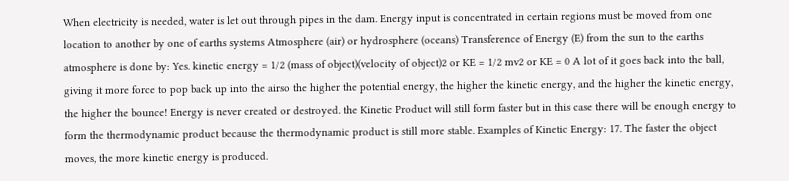When electricity is needed, water is let out through pipes in the dam. Energy input is concentrated in certain regions must be moved from one location to another by one of earths systems Atmosphere (air) or hydrosphere (oceans) Transference of Energy (E) from the sun to the earths atmosphere is done by: Yes. kinetic energy = 1/2 (mass of object)(velocity of object)2 or KE = 1/2 mv2 or KE = 0 A lot of it goes back into the ball, giving it more force to pop back up into the airso the higher the potential energy, the higher the kinetic energy, and the higher the kinetic energy, the higher the bounce! Energy is never created or destroyed. the Kinetic Product will still form faster but in this case there will be enough energy to form the thermodynamic product because the thermodynamic product is still more stable. Examples of Kinetic Energy: 17. The faster the object moves, the more kinetic energy is produced.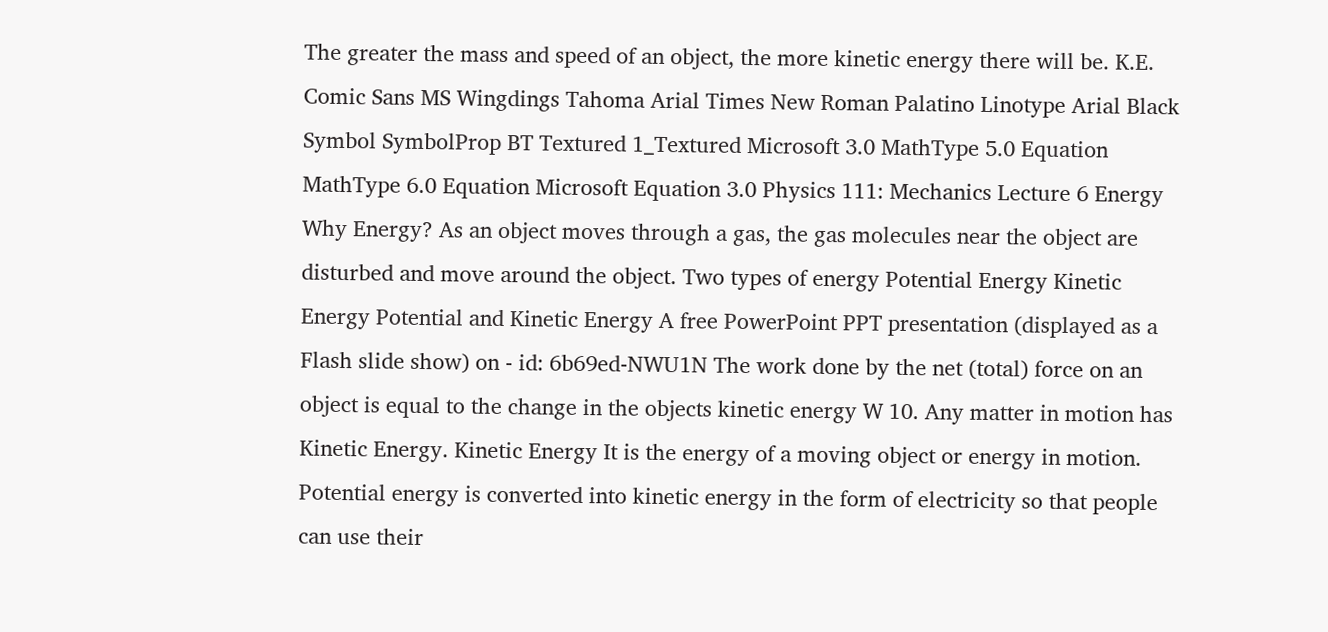The greater the mass and speed of an object, the more kinetic energy there will be. K.E. Comic Sans MS Wingdings Tahoma Arial Times New Roman Palatino Linotype Arial Black Symbol SymbolProp BT Textured 1_Textured Microsoft 3.0 MathType 5.0 Equation MathType 6.0 Equation Microsoft Equation 3.0 Physics 111: Mechanics Lecture 6 Energy Why Energy? As an object moves through a gas, the gas molecules near the object are disturbed and move around the object. Two types of energy Potential Energy Kinetic Energy Potential and Kinetic Energy A free PowerPoint PPT presentation (displayed as a Flash slide show) on - id: 6b69ed-NWU1N The work done by the net (total) force on an object is equal to the change in the objects kinetic energy W 10. Any matter in motion has Kinetic Energy. Kinetic Energy It is the energy of a moving object or energy in motion. Potential energy is converted into kinetic energy in the form of electricity so that people can use their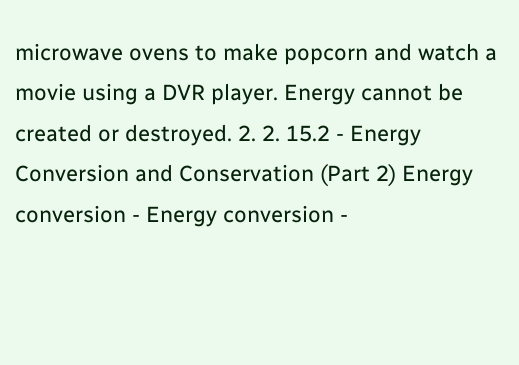microwave ovens to make popcorn and watch a movie using a DVR player. Energy cannot be created or destroyed. 2. 2. 15.2 - Energy Conversion and Conservation (Part 2) Energy conversion - Energy conversion -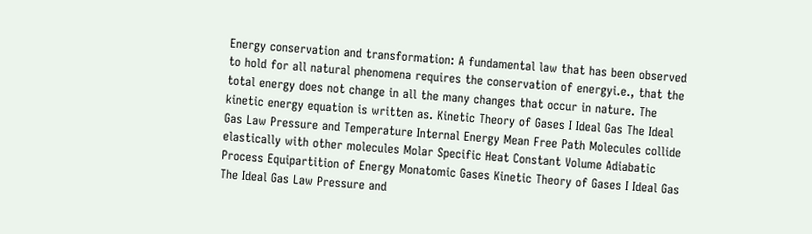Energy conservation and transformation: A fundamental law that has been observed to hold for all natural phenomena requires the conservation of energyi.e., that the total energy does not change in all the many changes that occur in nature. The kinetic energy equation is written as. Kinetic Theory of Gases I Ideal Gas The Ideal Gas Law Pressure and Temperature Internal Energy Mean Free Path Molecules collide elastically with other molecules Molar Specific Heat Constant Volume Adiabatic Process Equipartition of Energy Monatomic Gases Kinetic Theory of Gases I Ideal Gas The Ideal Gas Law Pressure and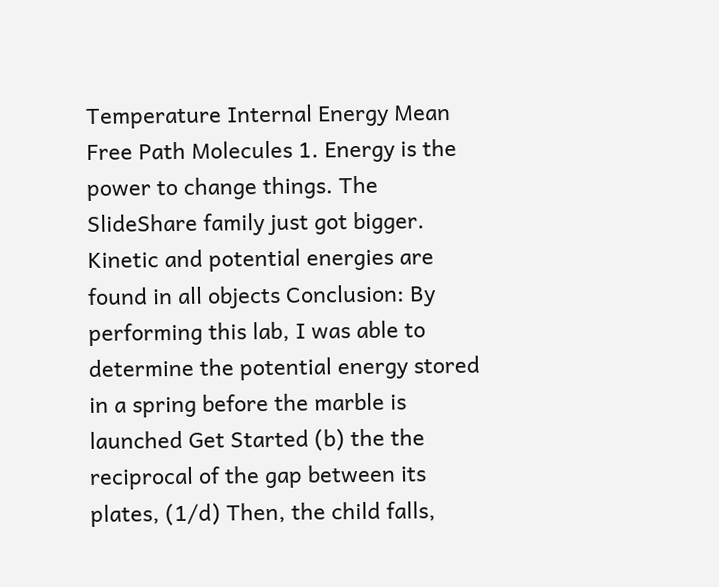Temperature Internal Energy Mean Free Path Molecules 1. Energy is the power to change things. The SlideShare family just got bigger. Kinetic and potential energies are found in all objects Conclusion: By performing this lab, I was able to determine the potential energy stored in a spring before the marble is launched Get Started (b) the the reciprocal of the gap between its plates, (1/d) Then, the child falls,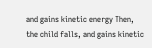and gains kinetic energy Then, the child falls, and gains kinetic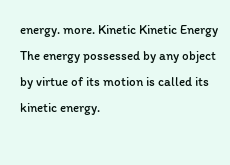energy. more. Kinetic Kinetic Energy The energy possessed by any object by virtue of its motion is called its kinetic energy.